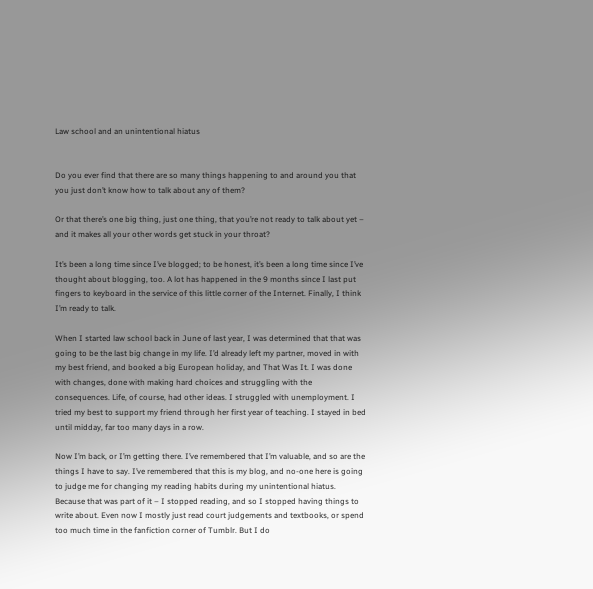Law school and an unintentional hiatus


Do you ever find that there are so many things happening to and around you that you just don’t know how to talk about any of them?

Or that there’s one big thing, just one thing, that you’re not ready to talk about yet – and it makes all your other words get stuck in your throat?

It’s been a long time since I’ve blogged; to be honest, it’s been a long time since I’ve thought about blogging, too. A lot has happened in the 9 months since I last put fingers to keyboard in the service of this little corner of the Internet. Finally, I think I’m ready to talk.

When I started law school back in June of last year, I was determined that that was going to be the last big change in my life. I’d already left my partner, moved in with my best friend, and booked a big European holiday, and That Was It. I was done with changes, done with making hard choices and struggling with the consequences. Life, of course, had other ideas. I struggled with unemployment. I tried my best to support my friend through her first year of teaching. I stayed in bed until midday, far too many days in a row.

Now I’m back, or I’m getting there. I’ve remembered that I’m valuable, and so are the things I have to say. I’ve remembered that this is my blog, and no-one here is going to judge me for changing my reading habits during my unintentional hiatus. Because that was part of it – I stopped reading, and so I stopped having things to write about. Even now I mostly just read court judgements and textbooks, or spend too much time in the fanfiction corner of Tumblr. But I do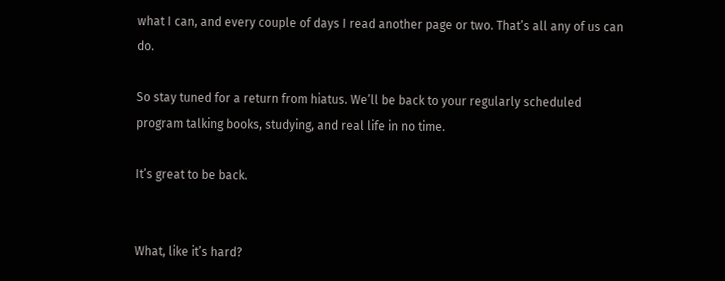what I can, and every couple of days I read another page or two. That’s all any of us can do.

So stay tuned for a return from hiatus. We’ll be back to your regularly scheduled program talking books, studying, and real life in no time.

It’s great to be back.


What, like it’s hard?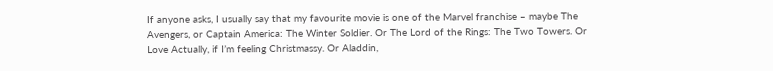If anyone asks, I usually say that my favourite movie is one of the Marvel franchise – maybe The Avengers, or Captain America: The Winter Soldier. Or The Lord of the Rings: The Two Towers. Or Love Actually, if I’m feeling Christmassy. Or Aladdin,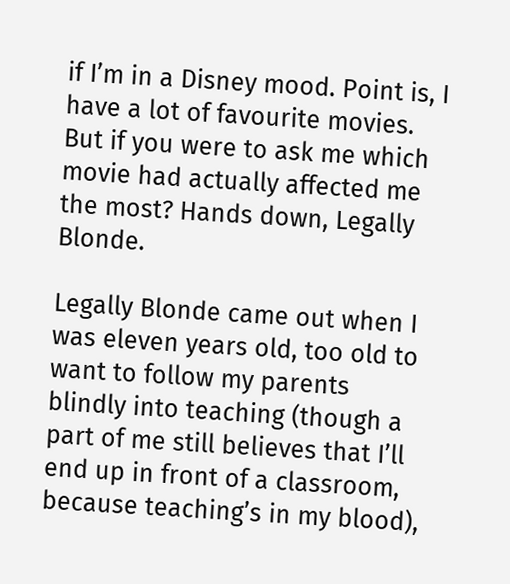if I’m in a Disney mood. Point is, I have a lot of favourite movies. But if you were to ask me which movie had actually affected me the most? Hands down, Legally Blonde.

Legally Blonde came out when I was eleven years old, too old to want to follow my parents blindly into teaching (though a part of me still believes that I’ll end up in front of a classroom, because teaching’s in my blood),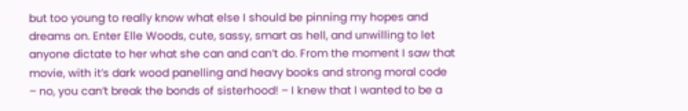but too young to really know what else I should be pinning my hopes and dreams on. Enter Elle Woods, cute, sassy, smart as hell, and unwilling to let anyone dictate to her what she can and can’t do. From the moment I saw that movie, with it’s dark wood panelling and heavy books and strong moral code – no, you can’t break the bonds of sisterhood! – I knew that I wanted to be a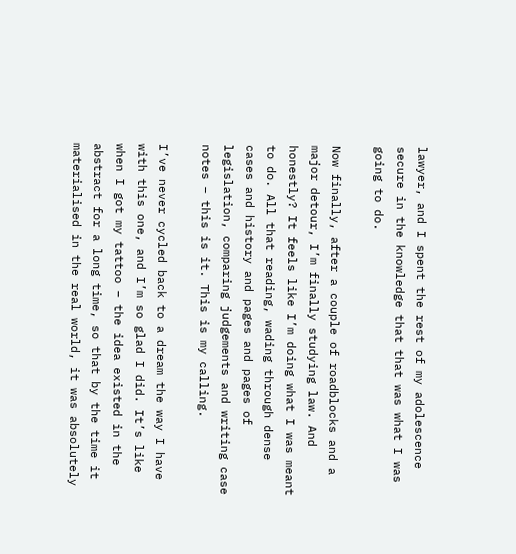lawyer, and I spent the rest of my adolescence secure in the knowledge that that was what I was going to do.

Now finally, after a couple of roadblocks and a major detour, I’m finally studying law. And honestly? It feels like I’m doing what I was meant to do. All that reading, wading through dense cases and history and pages and pages of legislation, comparing judgements and writing case notes – this is it. This is my calling.

I’ve never cycled back to a dream the way I have with this one, and I’m so glad I did. It’s like when I got my tattoo – the idea existed in the abstract for a long time, so that by the time it materialised in the real world, it was absolutely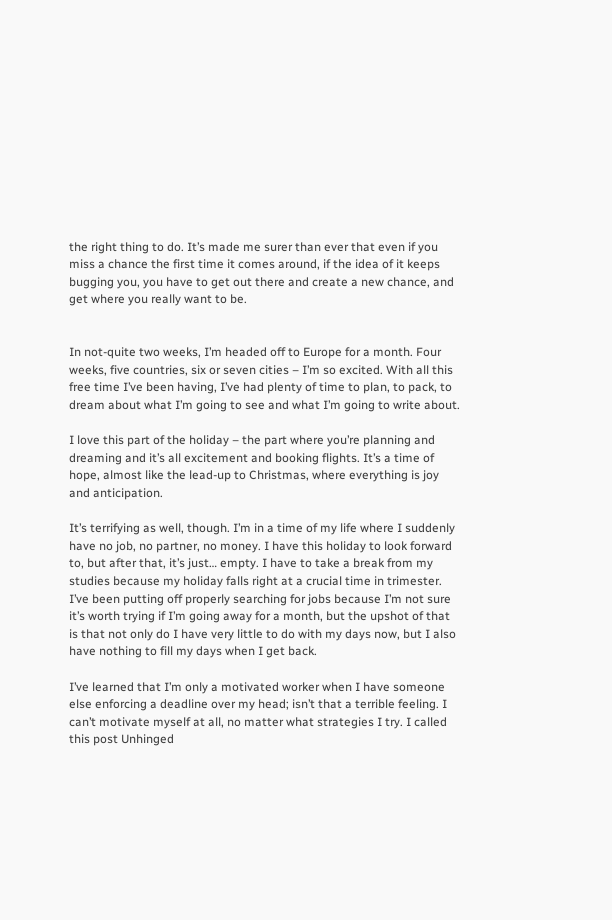the right thing to do. It’s made me surer than ever that even if you miss a chance the first time it comes around, if the idea of it keeps bugging you, you have to get out there and create a new chance, and get where you really want to be.


In not-quite two weeks, I’m headed off to Europe for a month. Four weeks, five countries, six or seven cities – I’m so excited. With all this free time I’ve been having, I’ve had plenty of time to plan, to pack, to dream about what I’m going to see and what I’m going to write about.

I love this part of the holiday – the part where you’re planning and dreaming and it’s all excitement and booking flights. It’s a time of hope, almost like the lead-up to Christmas, where everything is joy and anticipation.

It’s terrifying as well, though. I’m in a time of my life where I suddenly have no job, no partner, no money. I have this holiday to look forward to, but after that, it’s just… empty. I have to take a break from my studies because my holiday falls right at a crucial time in trimester. I’ve been putting off properly searching for jobs because I’m not sure it’s worth trying if I’m going away for a month, but the upshot of that is that not only do I have very little to do with my days now, but I also have nothing to fill my days when I get back.

I’ve learned that I’m only a motivated worker when I have someone else enforcing a deadline over my head; isn’t that a terrible feeling. I can’t motivate myself at all, no matter what strategies I try. I called this post Unhinged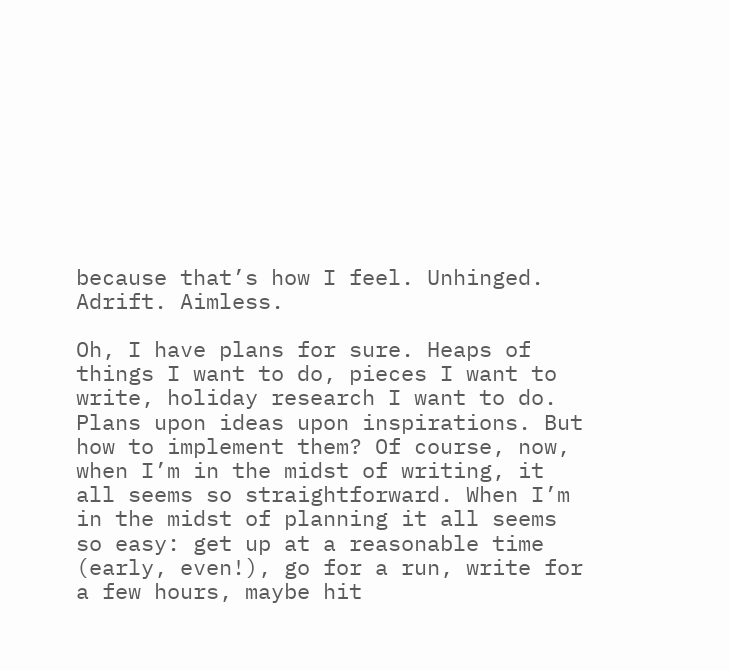because that’s how I feel. Unhinged. Adrift. Aimless.

Oh, I have plans for sure. Heaps of things I want to do, pieces I want to write, holiday research I want to do. Plans upon ideas upon inspirations. But how to implement them? Of course, now, when I’m in the midst of writing, it all seems so straightforward. When I’m in the midst of planning it all seems so easy: get up at a reasonable time (early, even!), go for a run, write for a few hours, maybe hit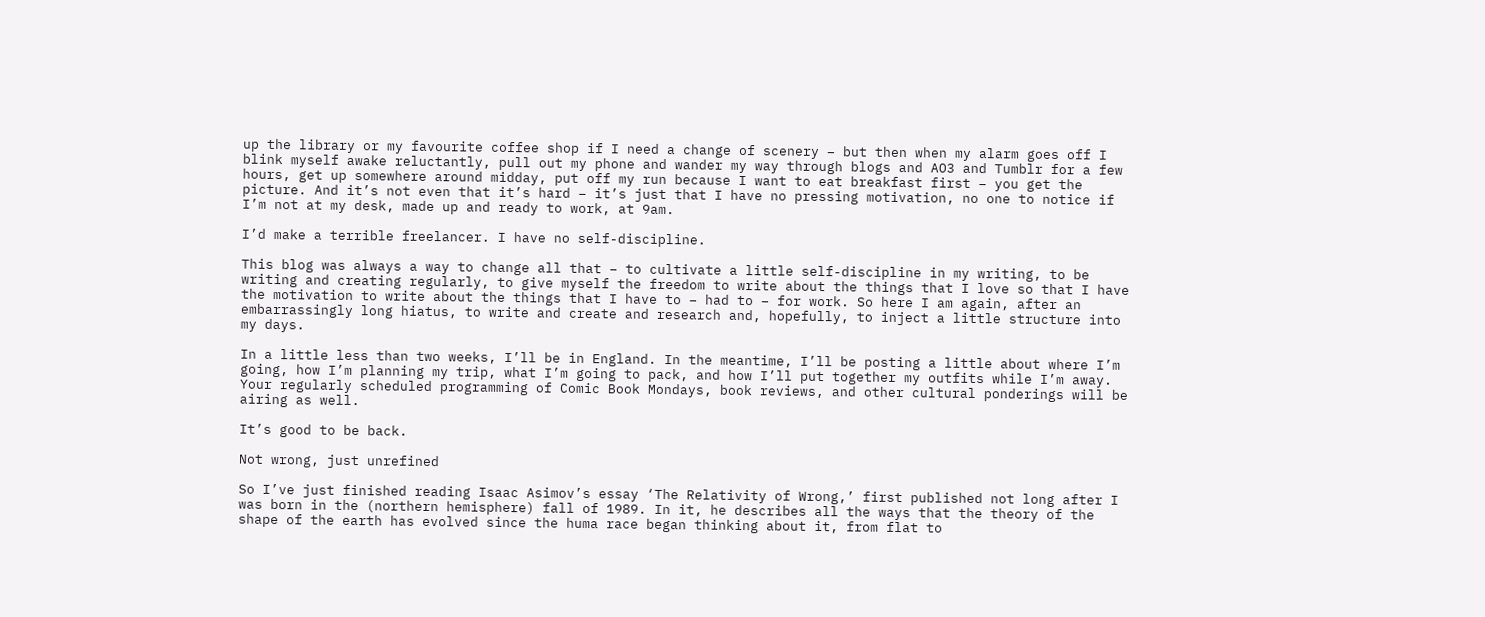up the library or my favourite coffee shop if I need a change of scenery – but then when my alarm goes off I blink myself awake reluctantly, pull out my phone and wander my way through blogs and AO3 and Tumblr for a few hours, get up somewhere around midday, put off my run because I want to eat breakfast first – you get the picture. And it’s not even that it’s hard – it’s just that I have no pressing motivation, no one to notice if I’m not at my desk, made up and ready to work, at 9am.

I’d make a terrible freelancer. I have no self-discipline.

This blog was always a way to change all that – to cultivate a little self-discipline in my writing, to be writing and creating regularly, to give myself the freedom to write about the things that I love so that I have the motivation to write about the things that I have to – had to – for work. So here I am again, after an embarrassingly long hiatus, to write and create and research and, hopefully, to inject a little structure into my days.

In a little less than two weeks, I’ll be in England. In the meantime, I’ll be posting a little about where I’m going, how I’m planning my trip, what I’m going to pack, and how I’ll put together my outfits while I’m away. Your regularly scheduled programming of Comic Book Mondays, book reviews, and other cultural ponderings will be airing as well.

It’s good to be back.

Not wrong, just unrefined

So I’ve just finished reading Isaac Asimov’s essay ‘The Relativity of Wrong,’ first published not long after I was born in the (northern hemisphere) fall of 1989. In it, he describes all the ways that the theory of the shape of the earth has evolved since the huma race began thinking about it, from flat to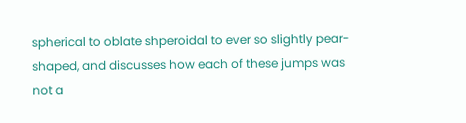spherical to oblate shperoidal to ever so slightly pear-shaped, and discusses how each of these jumps was not a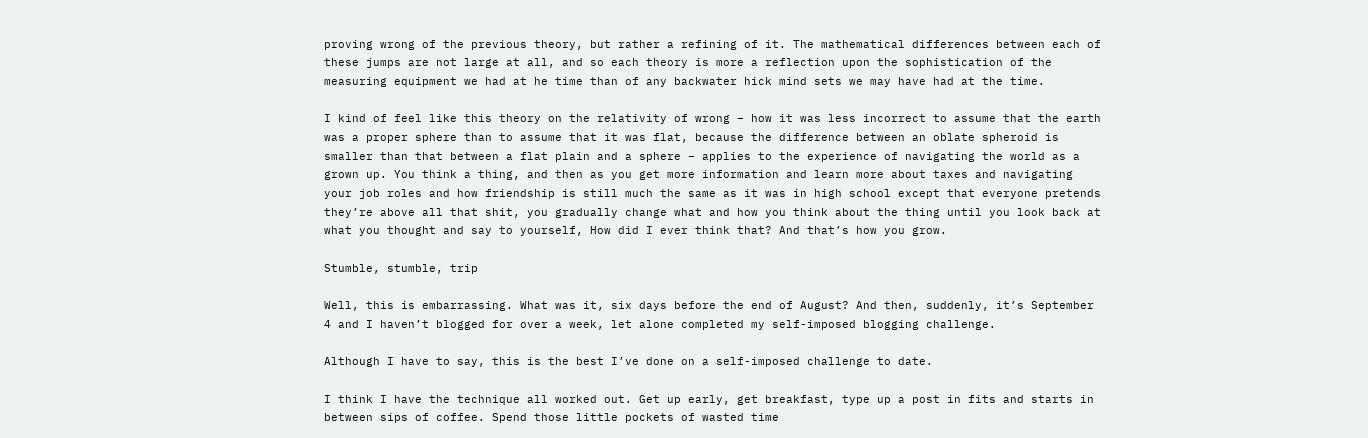proving wrong of the previous theory, but rather a refining of it. The mathematical differences between each of these jumps are not large at all, and so each theory is more a reflection upon the sophistication of the measuring equipment we had at he time than of any backwater hick mind sets we may have had at the time.

I kind of feel like this theory on the relativity of wrong – how it was less incorrect to assume that the earth was a proper sphere than to assume that it was flat, because the difference between an oblate spheroid is smaller than that between a flat plain and a sphere – applies to the experience of navigating the world as a grown up. You think a thing, and then as you get more information and learn more about taxes and navigating your job roles and how friendship is still much the same as it was in high school except that everyone pretends they’re above all that shit, you gradually change what and how you think about the thing until you look back at what you thought and say to yourself, How did I ever think that? And that’s how you grow.

Stumble, stumble, trip

Well, this is embarrassing. What was it, six days before the end of August? And then, suddenly, it’s September 4 and I haven’t blogged for over a week, let alone completed my self-imposed blogging challenge.

Although I have to say, this is the best I’ve done on a self-imposed challenge to date.

I think I have the technique all worked out. Get up early, get breakfast, type up a post in fits and starts in between sips of coffee. Spend those little pockets of wasted time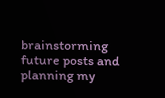brainstorming future posts and planning my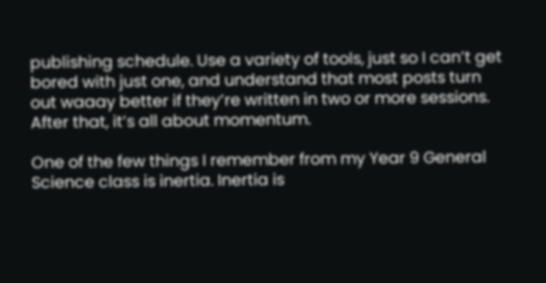publishing schedule. Use a variety of tools, just so I can’t get bored with just one, and understand that most posts turn out waaay better if they’re written in two or more sessions. After that, it’s all about momentum.

One of the few things I remember from my Year 9 General Science class is inertia. Inertia is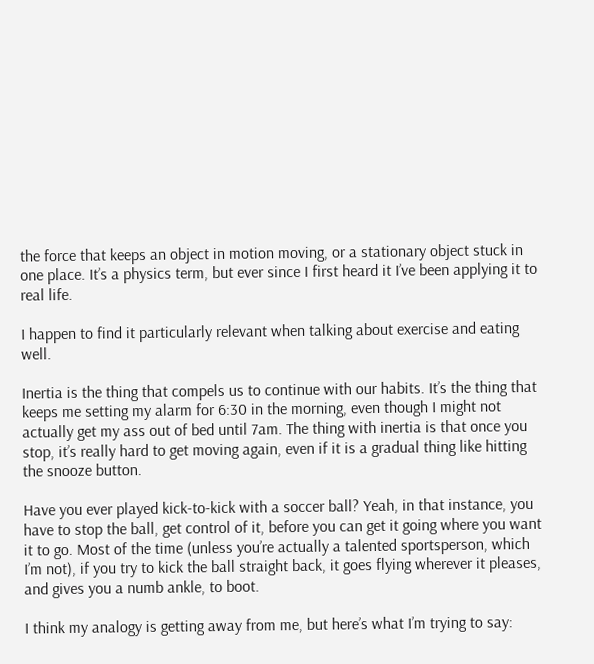the force that keeps an object in motion moving, or a stationary object stuck in one place. It’s a physics term, but ever since I first heard it I’ve been applying it to real life.

I happen to find it particularly relevant when talking about exercise and eating well.

Inertia is the thing that compels us to continue with our habits. It’s the thing that keeps me setting my alarm for 6:30 in the morning, even though I might not actually get my ass out of bed until 7am. The thing with inertia is that once you stop, it’s really hard to get moving again, even if it is a gradual thing like hitting the snooze button.

Have you ever played kick-to-kick with a soccer ball? Yeah, in that instance, you have to stop the ball, get control of it, before you can get it going where you want it to go. Most of the time (unless you’re actually a talented sportsperson, which I’m not), if you try to kick the ball straight back, it goes flying wherever it pleases, and gives you a numb ankle, to boot.

I think my analogy is getting away from me, but here’s what I’m trying to say: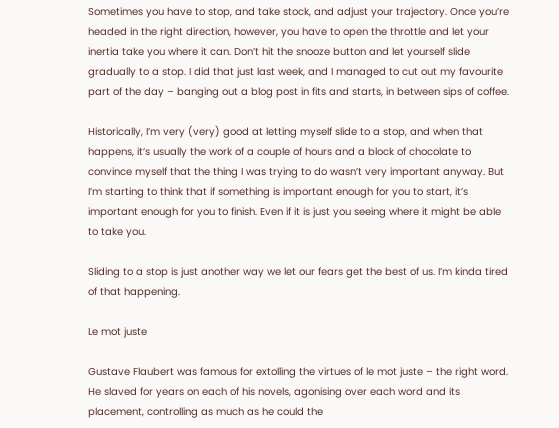Sometimes you have to stop, and take stock, and adjust your trajectory. Once you’re headed in the right direction, however, you have to open the throttle and let your inertia take you where it can. Don’t hit the snooze button and let yourself slide gradually to a stop. I did that just last week, and I managed to cut out my favourite part of the day – banging out a blog post in fits and starts, in between sips of coffee.

Historically, I’m very (very) good at letting myself slide to a stop, and when that happens, it’s usually the work of a couple of hours and a block of chocolate to convince myself that the thing I was trying to do wasn’t very important anyway. But I’m starting to think that if something is important enough for you to start, it’s important enough for you to finish. Even if it is just you seeing where it might be able to take you.

Sliding to a stop is just another way we let our fears get the best of us. I’m kinda tired of that happening.

Le mot juste

Gustave Flaubert was famous for extolling the virtues of le mot juste – the right word. He slaved for years on each of his novels, agonising over each word and its placement, controlling as much as he could the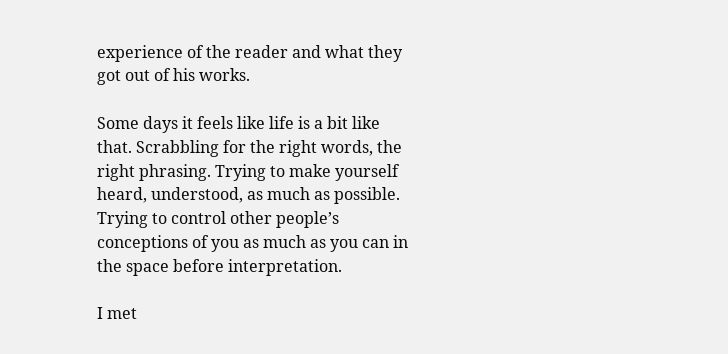experience of the reader and what they got out of his works.

Some days it feels like life is a bit like that. Scrabbling for the right words, the right phrasing. Trying to make yourself heard, understood, as much as possible. Trying to control other people’s conceptions of you as much as you can in the space before interpretation.

I met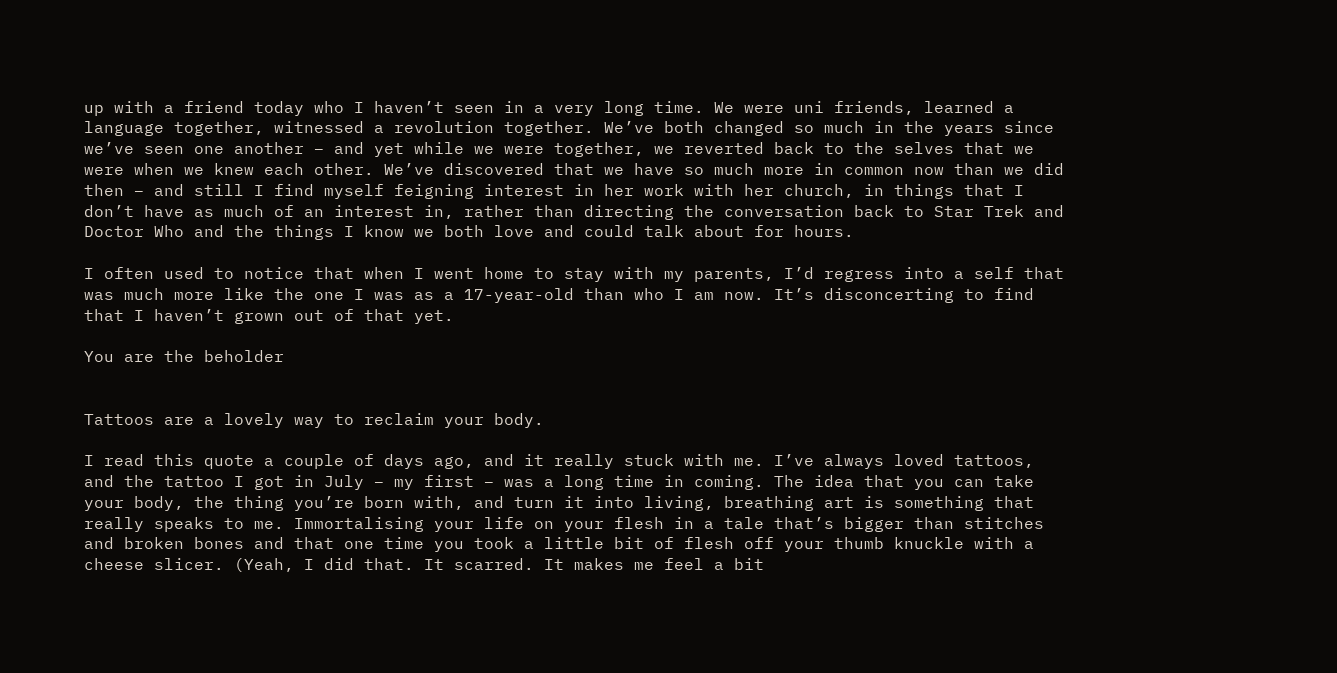up with a friend today who I haven’t seen in a very long time. We were uni friends, learned a language together, witnessed a revolution together. We’ve both changed so much in the years since we’ve seen one another – and yet while we were together, we reverted back to the selves that we were when we knew each other. We’ve discovered that we have so much more in common now than we did then – and still I find myself feigning interest in her work with her church, in things that I don’t have as much of an interest in, rather than directing the conversation back to Star Trek and Doctor Who and the things I know we both love and could talk about for hours.

I often used to notice that when I went home to stay with my parents, I’d regress into a self that was much more like the one I was as a 17-year-old than who I am now. It’s disconcerting to find that I haven’t grown out of that yet.

You are the beholder


Tattoos are a lovely way to reclaim your body.

I read this quote a couple of days ago, and it really stuck with me. I’ve always loved tattoos, and the tattoo I got in July – my first – was a long time in coming. The idea that you can take your body, the thing you’re born with, and turn it into living, breathing art is something that really speaks to me. Immortalising your life on your flesh in a tale that’s bigger than stitches and broken bones and that one time you took a little bit of flesh off your thumb knuckle with a cheese slicer. (Yeah, I did that. It scarred. It makes me feel a bit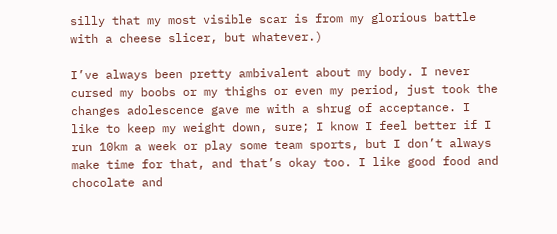silly that my most visible scar is from my glorious battle with a cheese slicer, but whatever.)

I’ve always been pretty ambivalent about my body. I never cursed my boobs or my thighs or even my period, just took the changes adolescence gave me with a shrug of acceptance. I like to keep my weight down, sure; I know I feel better if I run 10km a week or play some team sports, but I don’t always make time for that, and that’s okay too. I like good food and chocolate and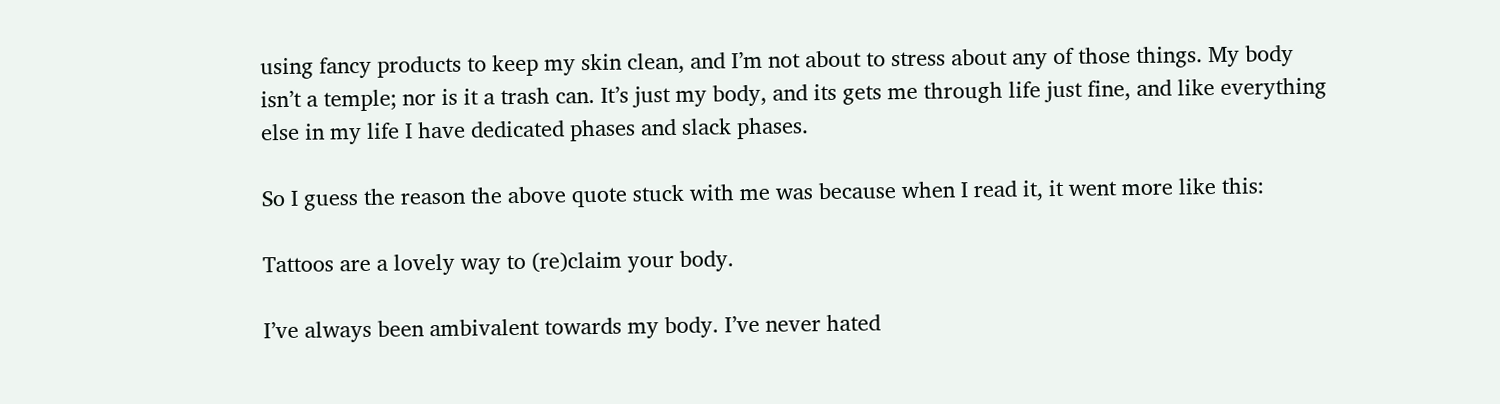using fancy products to keep my skin clean, and I’m not about to stress about any of those things. My body isn’t a temple; nor is it a trash can. It’s just my body, and its gets me through life just fine, and like everything else in my life I have dedicated phases and slack phases.

So I guess the reason the above quote stuck with me was because when I read it, it went more like this:

Tattoos are a lovely way to (re)claim your body.

I’ve always been ambivalent towards my body. I’ve never hated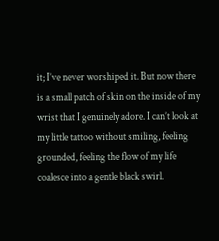it; I’ve never worshiped it. But now there is a small patch of skin on the inside of my wrist that I genuinely adore. I can’t look at my little tattoo without smiling, feeling grounded, feeling the flow of my life coalesce into a gentle black swirl.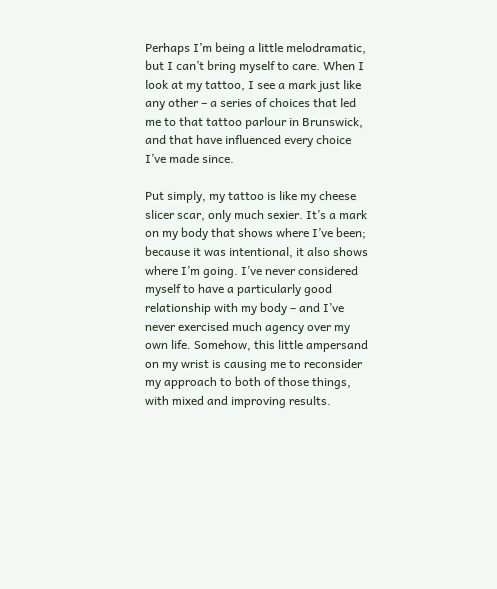Perhaps I’m being a little melodramatic, but I can’t bring myself to care. When I look at my tattoo, I see a mark just like any other – a series of choices that led me to that tattoo parlour in Brunswick, and that have influenced every choice I’ve made since.

Put simply, my tattoo is like my cheese slicer scar, only much sexier. It’s a mark on my body that shows where I’ve been; because it was intentional, it also shows where I’m going. I’ve never considered myself to have a particularly good relationship with my body – and I’ve never exercised much agency over my own life. Somehow, this little ampersand on my wrist is causing me to reconsider my approach to both of those things, with mixed and improving results.